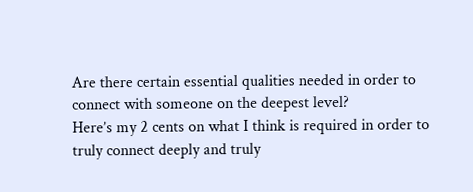Are there certain essential qualities needed in order to connect with someone on the deepest level?
Here’s my 2 cents on what I think is required in order to truly connect deeply and truly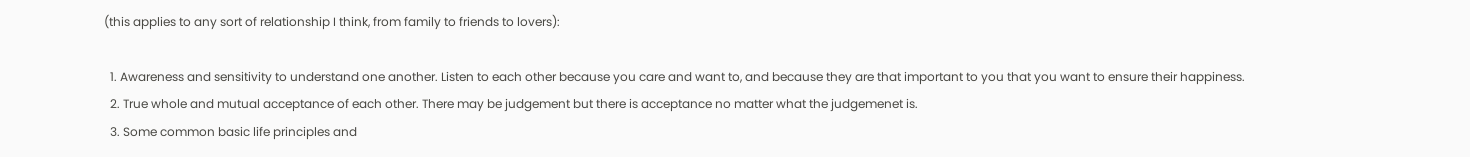(this applies to any sort of relationship I think, from family to friends to lovers):

  1. Awareness and sensitivity to understand one another. Listen to each other because you care and want to, and because they are that important to you that you want to ensure their happiness.
  2. True whole and mutual acceptance of each other. There may be judgement but there is acceptance no matter what the judgemenet is.
  3. Some common basic life principles and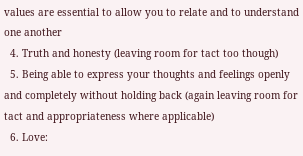values are essential to allow you to relate and to understand one another
  4. Truth and honesty (leaving room for tact too though)
  5. Being able to express your thoughts and feelings openly and completely without holding back (again leaving room for tact and appropriateness where applicable)
  6. Love: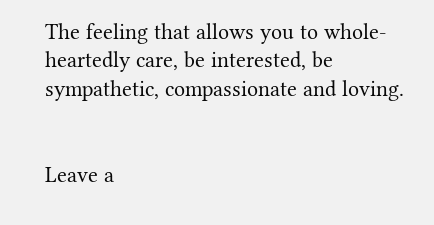The feeling that allows you to whole-heartedly care, be interested, be sympathetic, compassionate and loving.


Leave a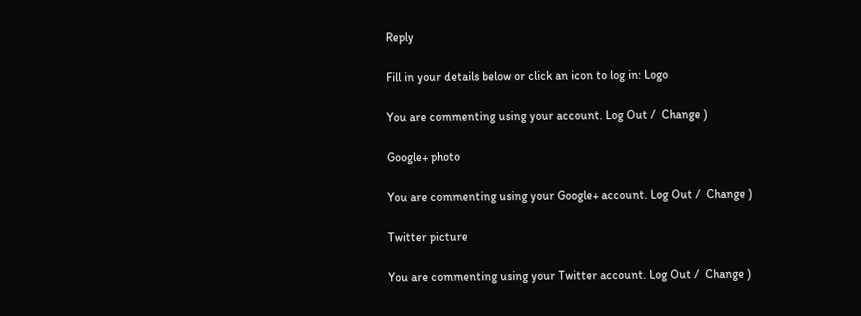Reply

Fill in your details below or click an icon to log in: Logo

You are commenting using your account. Log Out /  Change )

Google+ photo

You are commenting using your Google+ account. Log Out /  Change )

Twitter picture

You are commenting using your Twitter account. Log Out /  Change )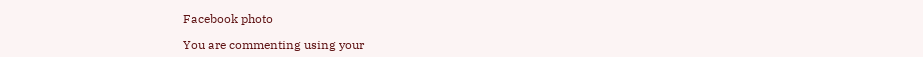Facebook photo

You are commenting using your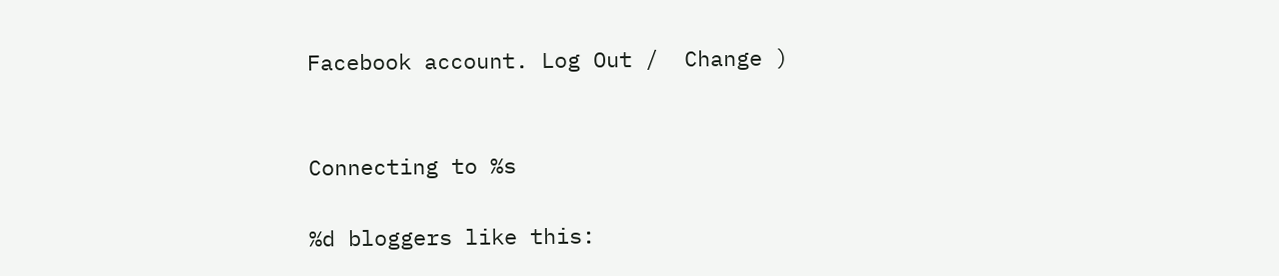Facebook account. Log Out /  Change )


Connecting to %s

%d bloggers like this: